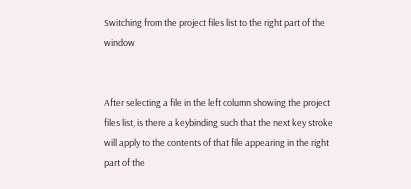Switching from the project files list to the right part of the window


After selecting a file in the left column showing the project files list, is there a keybinding such that the next key stroke will apply to the contents of that file appearing in the right part of the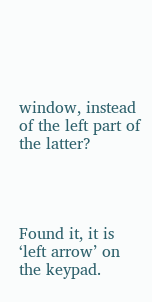window, instead of the left part of the latter?




Found it, it is ‘left arrow’ on the keypad.